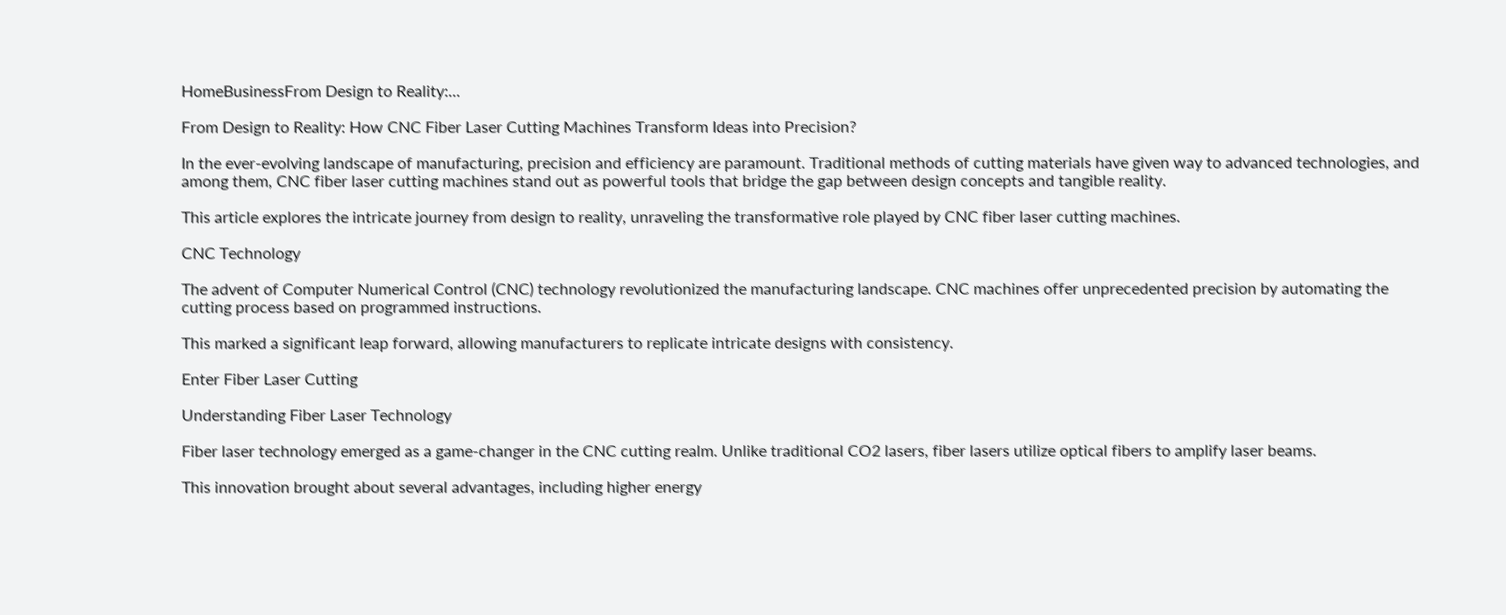HomeBusinessFrom Design to Reality:...

From Design to Reality: How CNC Fiber Laser Cutting Machines Transform Ideas into Precision?

In the ever-evolving landscape of manufacturing, precision and efficiency are paramount. Traditional methods of cutting materials have given way to advanced technologies, and among them, CNC fiber laser cutting machines stand out as powerful tools that bridge the gap between design concepts and tangible reality.

This article explores the intricate journey from design to reality, unraveling the transformative role played by CNC fiber laser cutting machines.

CNC Technology

The advent of Computer Numerical Control (CNC) technology revolutionized the manufacturing landscape. CNC machines offer unprecedented precision by automating the cutting process based on programmed instructions.

This marked a significant leap forward, allowing manufacturers to replicate intricate designs with consistency.

Enter Fiber Laser Cutting

Understanding Fiber Laser Technology

Fiber laser technology emerged as a game-changer in the CNC cutting realm. Unlike traditional CO2 lasers, fiber lasers utilize optical fibers to amplify laser beams.

This innovation brought about several advantages, including higher energy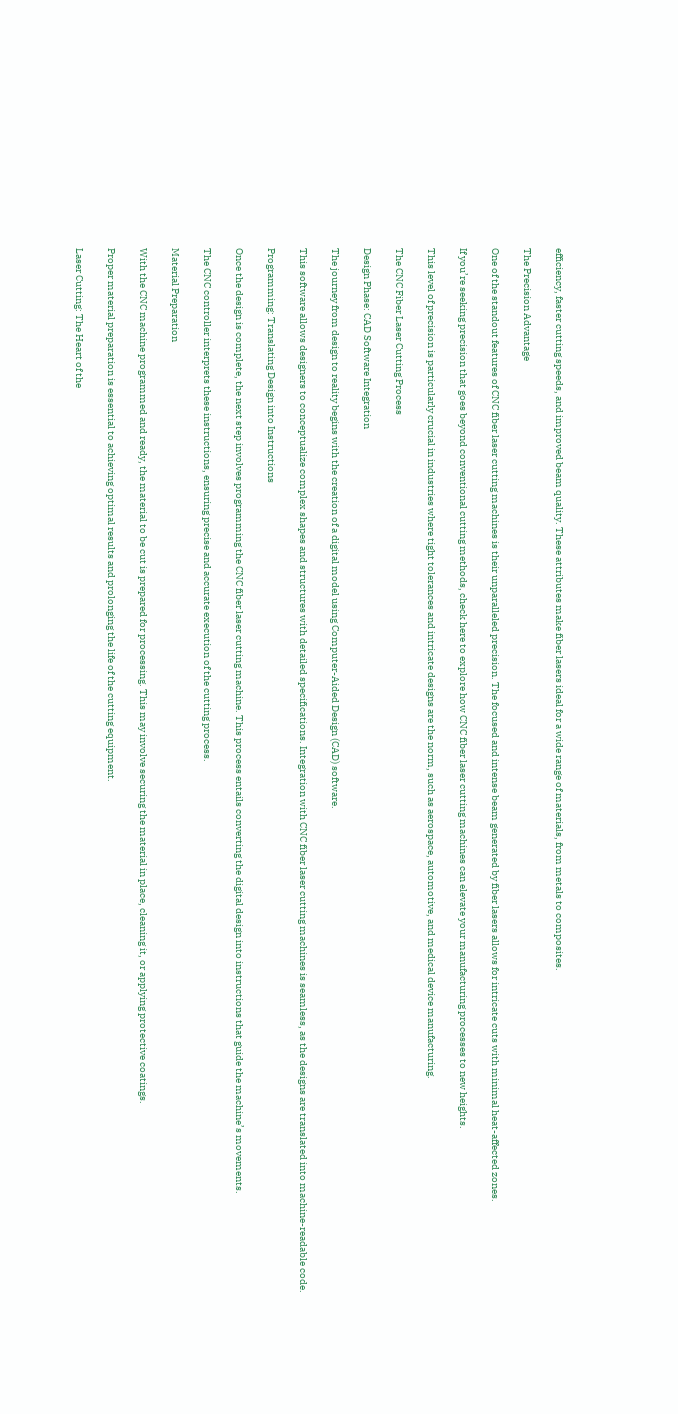efficiency, faster cutting speeds, and improved beam quality. These attributes make fiber lasers ideal for a wide range of materials, from metals to composites.

The Precision Advantage

One of the standout features of CNC fiber laser cutting machines is their unparalleled precision. The focused and intense beam generated by fiber lasers allows for intricate cuts with minimal heat-affected zones.

If you’re seeking precision that goes beyond conventional cutting methods, check here to explore how CNC fiber laser cutting machines can elevate your manufacturing processes to new heights.

This level of precision is particularly crucial in industries where tight tolerances and intricate designs are the norm, such as aerospace, automotive, and medical device manufacturing.

The CNC Fiber Laser Cutting Process

Design Phase: CAD Software Integration

The journey from design to reality begins with the creation of a digital model using Computer-Aided Design (CAD) software.

This software allows designers to conceptualize complex shapes and structures with detailed specifications. Integration with CNC fiber laser cutting machines is seamless, as the designs are translated into machine-readable code.

Programming: Translating Design into Instructions

Once the design is complete, the next step involves programming the CNC fiber laser cutting machine. This process entails converting the digital design into instructions that guide the machine’s movements.

The CNC controller interprets these instructions, ensuring precise and accurate execution of the cutting process.

Material Preparation

With the CNC machine programmed and ready, the material to be cut is prepared for processing. This may involve securing the material in place, cleaning it, or applying protective coatings.

Proper material preparation is essential to achieving optimal results and prolonging the life of the cutting equipment.

Laser Cutting: The Heart of the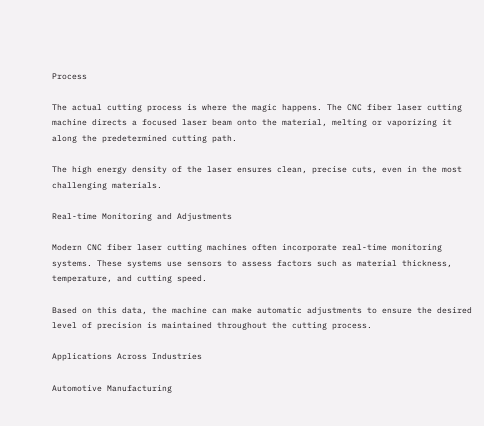Process

The actual cutting process is where the magic happens. The CNC fiber laser cutting machine directs a focused laser beam onto the material, melting or vaporizing it along the predetermined cutting path.

The high energy density of the laser ensures clean, precise cuts, even in the most challenging materials.

Real-time Monitoring and Adjustments

Modern CNC fiber laser cutting machines often incorporate real-time monitoring systems. These systems use sensors to assess factors such as material thickness, temperature, and cutting speed.

Based on this data, the machine can make automatic adjustments to ensure the desired level of precision is maintained throughout the cutting process.

Applications Across Industries

Automotive Manufacturing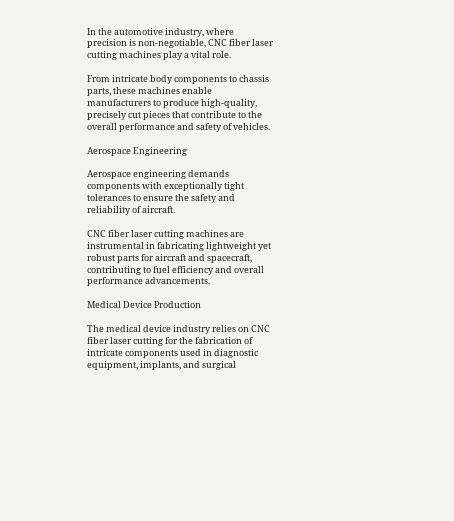In the automotive industry, where precision is non-negotiable, CNC fiber laser cutting machines play a vital role.

From intricate body components to chassis parts, these machines enable manufacturers to produce high-quality, precisely cut pieces that contribute to the overall performance and safety of vehicles.

Aerospace Engineering

Aerospace engineering demands components with exceptionally tight tolerances to ensure the safety and reliability of aircraft.

CNC fiber laser cutting machines are instrumental in fabricating lightweight yet robust parts for aircraft and spacecraft, contributing to fuel efficiency and overall performance advancements.

Medical Device Production

The medical device industry relies on CNC fiber laser cutting for the fabrication of intricate components used in diagnostic equipment, implants, and surgical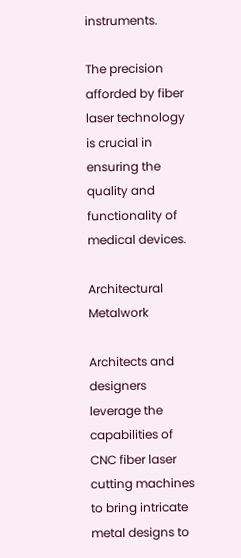instruments.

The precision afforded by fiber laser technology is crucial in ensuring the quality and functionality of medical devices.

Architectural Metalwork

Architects and designers leverage the capabilities of CNC fiber laser cutting machines to bring intricate metal designs to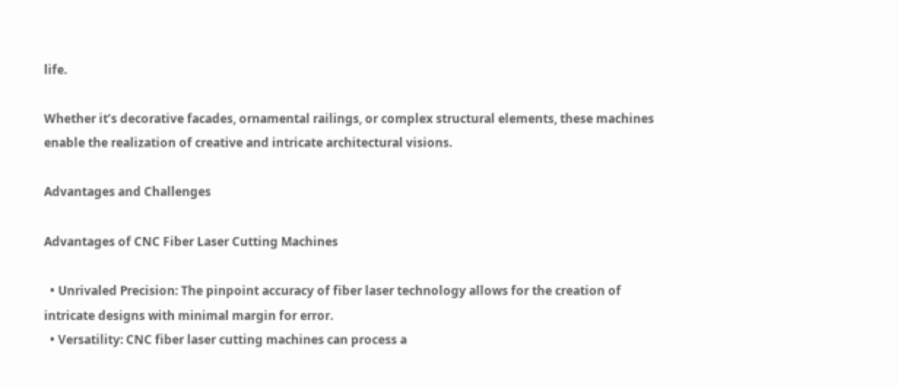life.

Whether it’s decorative facades, ornamental railings, or complex structural elements, these machines enable the realization of creative and intricate architectural visions.

Advantages and Challenges

Advantages of CNC Fiber Laser Cutting Machines

  • Unrivaled Precision: The pinpoint accuracy of fiber laser technology allows for the creation of intricate designs with minimal margin for error.
  • Versatility: CNC fiber laser cutting machines can process a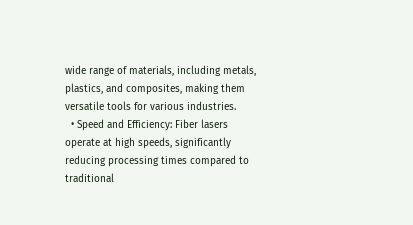wide range of materials, including metals, plastics, and composites, making them versatile tools for various industries.
  • Speed and Efficiency: Fiber lasers operate at high speeds, significantly reducing processing times compared to traditional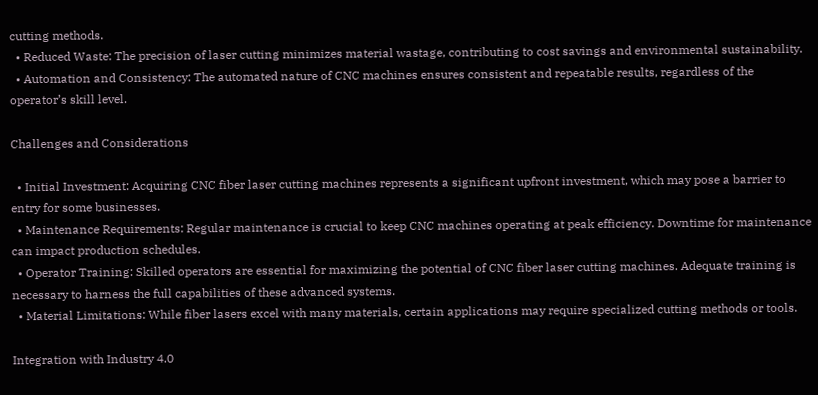cutting methods.
  • Reduced Waste: The precision of laser cutting minimizes material wastage, contributing to cost savings and environmental sustainability.
  • Automation and Consistency: The automated nature of CNC machines ensures consistent and repeatable results, regardless of the operator’s skill level.

Challenges and Considerations

  • Initial Investment: Acquiring CNC fiber laser cutting machines represents a significant upfront investment, which may pose a barrier to entry for some businesses.
  • Maintenance Requirements: Regular maintenance is crucial to keep CNC machines operating at peak efficiency. Downtime for maintenance can impact production schedules.
  • Operator Training: Skilled operators are essential for maximizing the potential of CNC fiber laser cutting machines. Adequate training is necessary to harness the full capabilities of these advanced systems.
  • Material Limitations: While fiber lasers excel with many materials, certain applications may require specialized cutting methods or tools.

Integration with Industry 4.0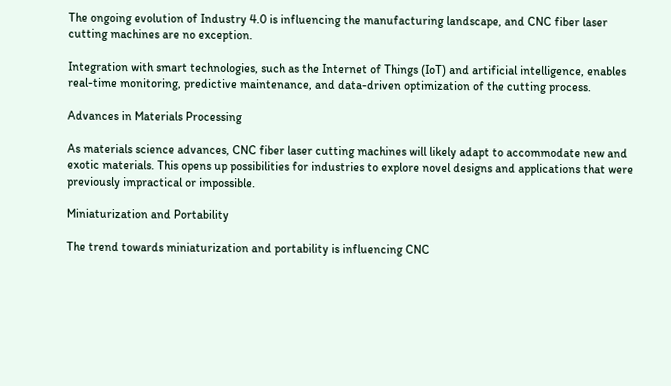The ongoing evolution of Industry 4.0 is influencing the manufacturing landscape, and CNC fiber laser cutting machines are no exception.

Integration with smart technologies, such as the Internet of Things (IoT) and artificial intelligence, enables real-time monitoring, predictive maintenance, and data-driven optimization of the cutting process.

Advances in Materials Processing

As materials science advances, CNC fiber laser cutting machines will likely adapt to accommodate new and exotic materials. This opens up possibilities for industries to explore novel designs and applications that were previously impractical or impossible.

Miniaturization and Portability

The trend towards miniaturization and portability is influencing CNC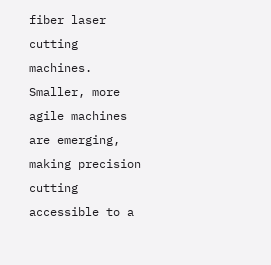fiber laser cutting machines. Smaller, more agile machines are emerging, making precision cutting accessible to a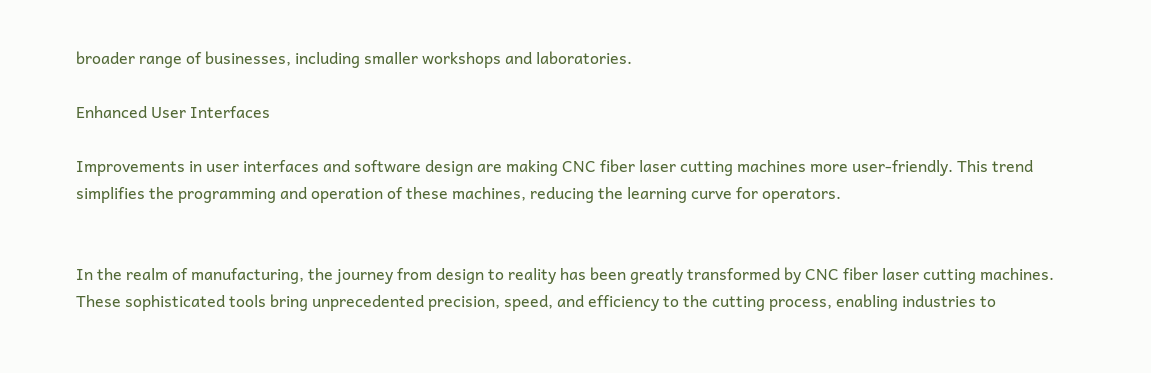broader range of businesses, including smaller workshops and laboratories.

Enhanced User Interfaces

Improvements in user interfaces and software design are making CNC fiber laser cutting machines more user-friendly. This trend simplifies the programming and operation of these machines, reducing the learning curve for operators.


In the realm of manufacturing, the journey from design to reality has been greatly transformed by CNC fiber laser cutting machines. These sophisticated tools bring unprecedented precision, speed, and efficiency to the cutting process, enabling industries to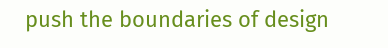push the boundaries of design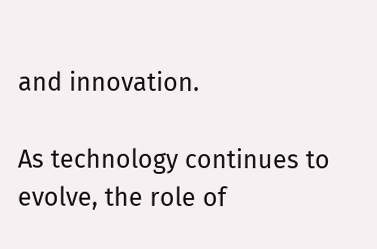and innovation.

As technology continues to evolve, the role of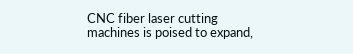CNC fiber laser cutting machines is poised to expand,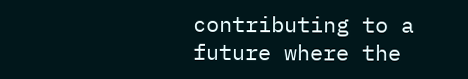contributing to a future where the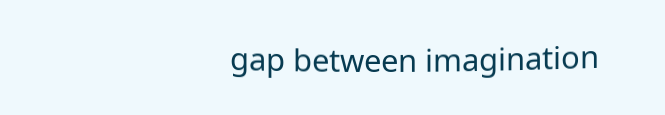gap between imagination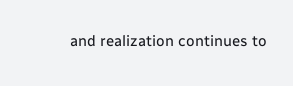and realization continues to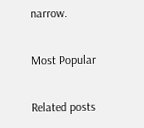narrow.

Most Popular

Related posts